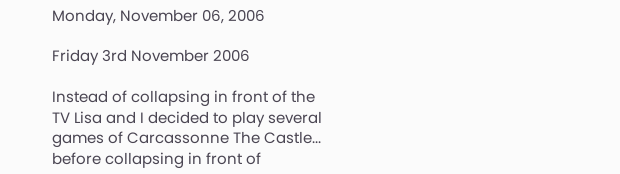Monday, November 06, 2006

Friday 3rd November 2006

Instead of collapsing in front of the TV Lisa and I decided to play several games of Carcassonne The Castle... before collapsing in front of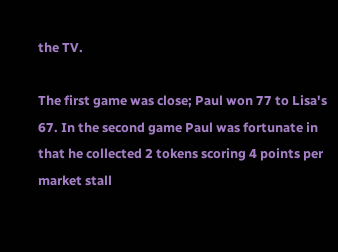the TV.

The first game was close; Paul won 77 to Lisa's 67. In the second game Paul was fortunate in that he collected 2 tokens scoring 4 points per market stall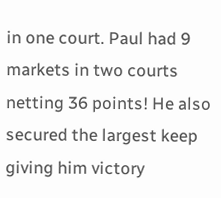in one court. Paul had 9 markets in two courts netting 36 points! He also secured the largest keep giving him victory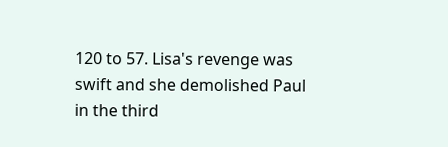120 to 57. Lisa's revenge was swift and she demolished Paul in the third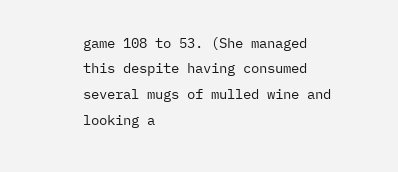game 108 to 53. (She managed this despite having consumed several mugs of mulled wine and looking a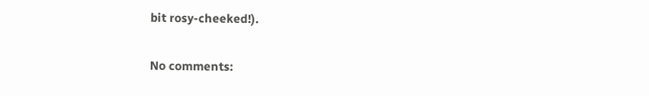bit rosy-cheeked!).

No comments: